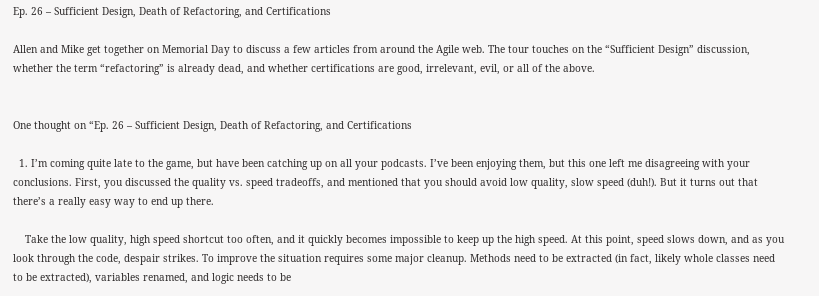Ep. 26 – Sufficient Design, Death of Refactoring, and Certifications

Allen and Mike get together on Memorial Day to discuss a few articles from around the Agile web. The tour touches on the “Sufficient Design” discussion, whether the term “refactoring” is already dead, and whether certifications are good, irrelevant, evil, or all of the above.


One thought on “Ep. 26 – Sufficient Design, Death of Refactoring, and Certifications

  1. I’m coming quite late to the game, but have been catching up on all your podcasts. I’ve been enjoying them, but this one left me disagreeing with your conclusions. First, you discussed the quality vs. speed tradeoffs, and mentioned that you should avoid low quality, slow speed (duh!). But it turns out that there’s a really easy way to end up there.

    Take the low quality, high speed shortcut too often, and it quickly becomes impossible to keep up the high speed. At this point, speed slows down, and as you look through the code, despair strikes. To improve the situation requires some major cleanup. Methods need to be extracted (in fact, likely whole classes need to be extracted), variables renamed, and logic needs to be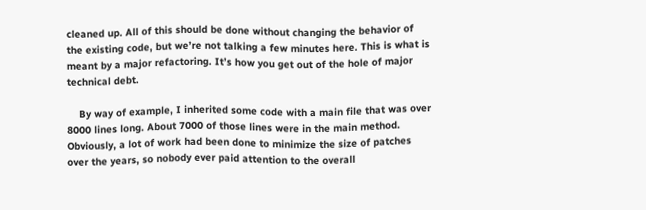cleaned up. All of this should be done without changing the behavior of the existing code, but we’re not talking a few minutes here. This is what is meant by a major refactoring. It’s how you get out of the hole of major technical debt.

    By way of example, I inherited some code with a main file that was over 8000 lines long. About 7000 of those lines were in the main method. Obviously, a lot of work had been done to minimize the size of patches over the years, so nobody ever paid attention to the overall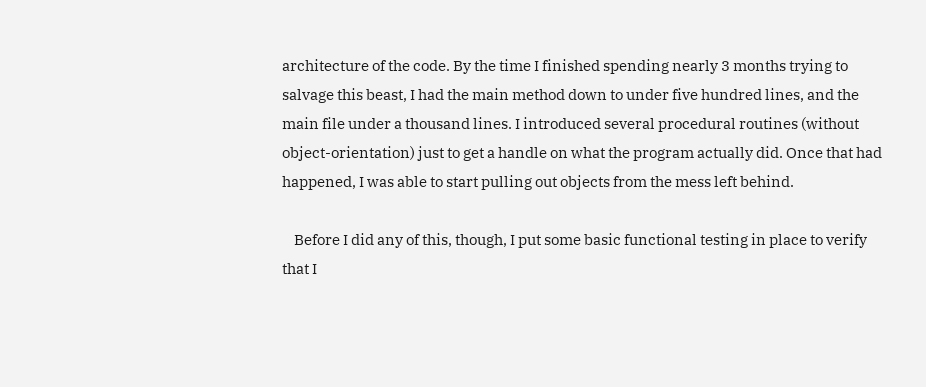architecture of the code. By the time I finished spending nearly 3 months trying to salvage this beast, I had the main method down to under five hundred lines, and the main file under a thousand lines. I introduced several procedural routines (without object-orientation) just to get a handle on what the program actually did. Once that had happened, I was able to start pulling out objects from the mess left behind.

    Before I did any of this, though, I put some basic functional testing in place to verify that I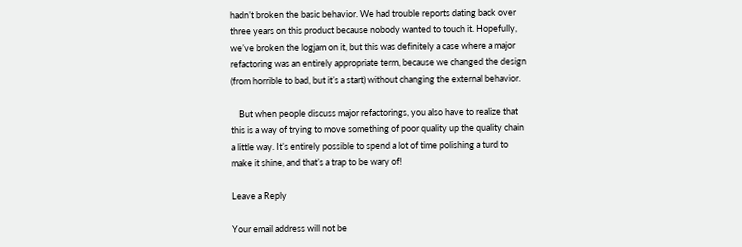hadn’t broken the basic behavior. We had trouble reports dating back over three years on this product because nobody wanted to touch it. Hopefully, we’ve broken the logjam on it, but this was definitely a case where a major refactoring was an entirely appropriate term, because we changed the design (from horrible to bad, but it’s a start) without changing the external behavior.

    But when people discuss major refactorings, you also have to realize that this is a way of trying to move something of poor quality up the quality chain a little way. It’s entirely possible to spend a lot of time polishing a turd to make it shine, and that’s a trap to be wary of!

Leave a Reply

Your email address will not be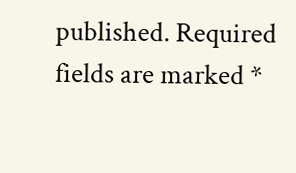published. Required fields are marked *